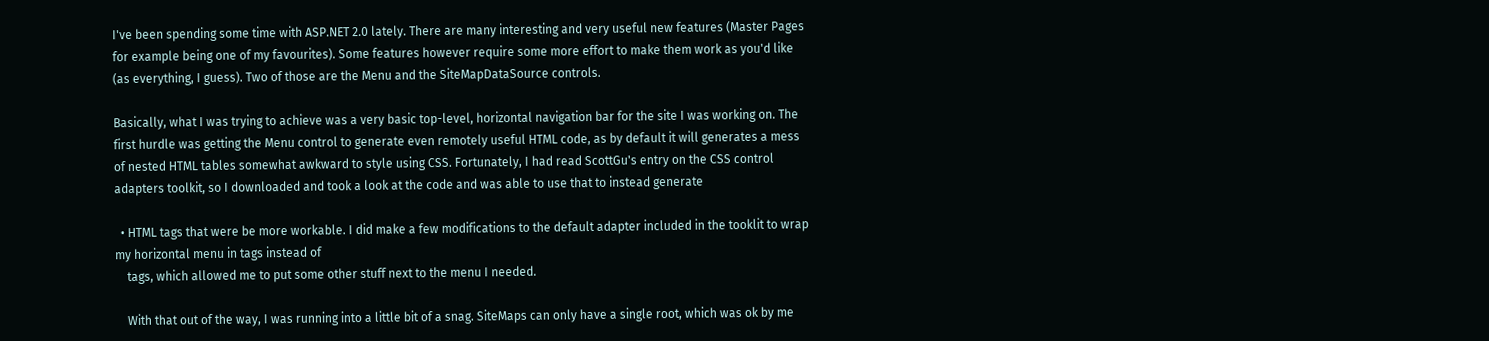I've been spending some time with ASP.NET 2.0 lately. There are many interesting and very useful new features (Master Pages for example being one of my favourites). Some features however require some more effort to make them work as you'd like (as everything, I guess). Two of those are the Menu and the SiteMapDataSource controls.

Basically, what I was trying to achieve was a very basic top-level, horizontal navigation bar for the site I was working on. The first hurdle was getting the Menu control to generate even remotely useful HTML code, as by default it will generates a mess of nested HTML tables somewhat awkward to style using CSS. Fortunately, I had read ScottGu's entry on the CSS control adapters toolkit, so I downloaded and took a look at the code and was able to use that to instead generate

  • HTML tags that were be more workable. I did make a few modifications to the default adapter included in the tooklit to wrap my horizontal menu in tags instead of
    tags, which allowed me to put some other stuff next to the menu I needed.

    With that out of the way, I was running into a little bit of a snag. SiteMaps can only have a single root, which was ok by me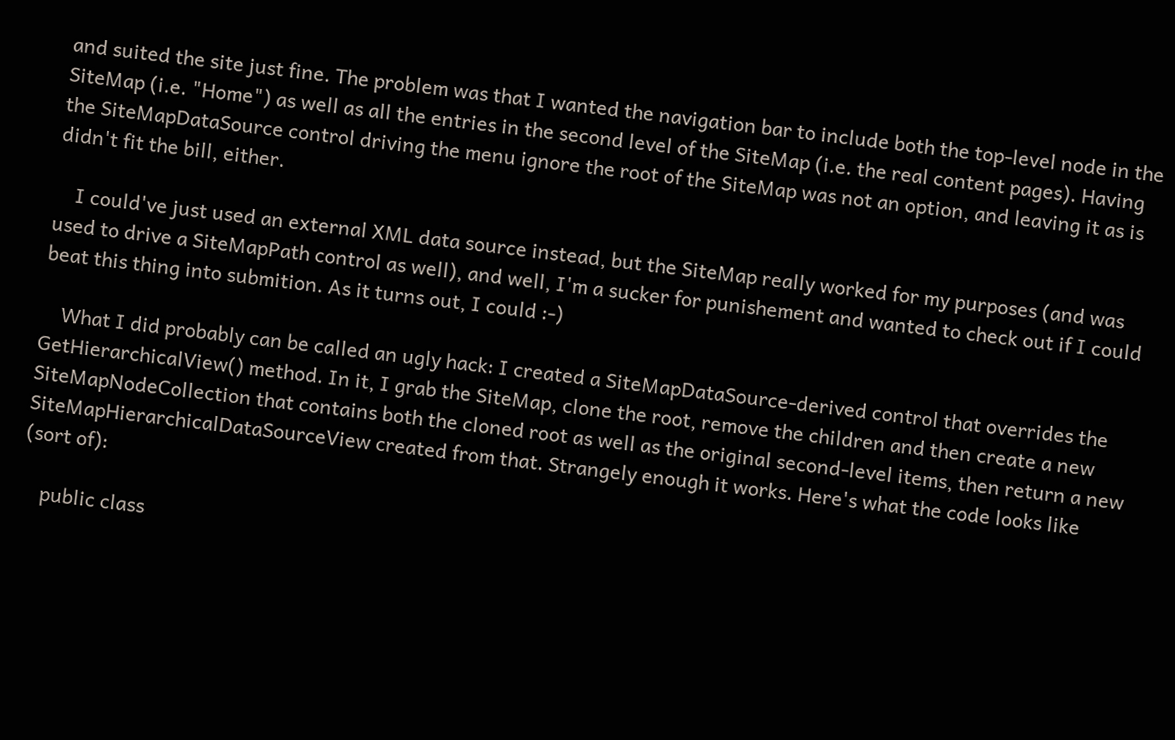and suited the site just fine. The problem was that I wanted the navigation bar to include both the top-level node in the SiteMap (i.e. "Home") as well as all the entries in the second level of the SiteMap (i.e. the real content pages). Having the SiteMapDataSource control driving the menu ignore the root of the SiteMap was not an option, and leaving it as is didn't fit the bill, either.

    I could've just used an external XML data source instead, but the SiteMap really worked for my purposes (and was used to drive a SiteMapPath control as well), and well, I'm a sucker for punishement and wanted to check out if I could beat this thing into submition. As it turns out, I could :-)

    What I did probably can be called an ugly hack: I created a SiteMapDataSource-derived control that overrides the GetHierarchicalView() method. In it, I grab the SiteMap, clone the root, remove the children and then create a new SiteMapNodeCollection that contains both the cloned root as well as the original second-level items, then return a new SiteMapHierarchicalDataSourceView created from that. Strangely enough it works. Here's what the code looks like (sort of):

    public class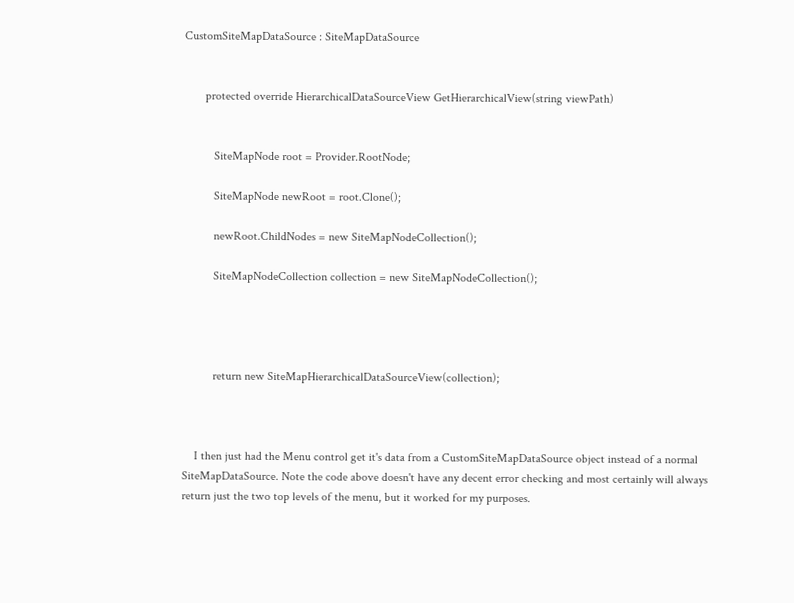CustomSiteMapDataSource : SiteMapDataSource


       protected override HierarchicalDataSourceView GetHierarchicalView(string viewPath)


          SiteMapNode root = Provider.RootNode;

          SiteMapNode newRoot = root.Clone();

          newRoot.ChildNodes = new SiteMapNodeCollection();

          SiteMapNodeCollection collection = new SiteMapNodeCollection();




          return new SiteMapHierarchicalDataSourceView(collection);



    I then just had the Menu control get it's data from a CustomSiteMapDataSource object instead of a normal SiteMapDataSource. Note the code above doesn't have any decent error checking and most certainly will always return just the two top levels of the menu, but it worked for my purposes.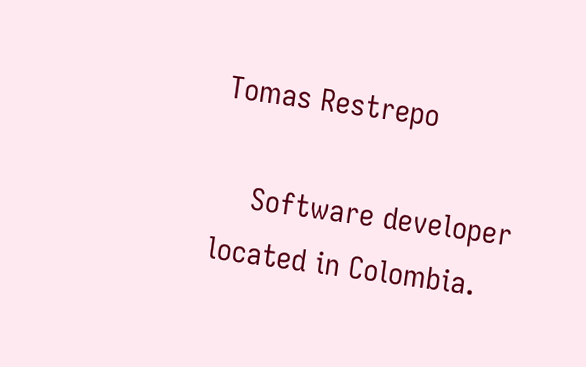Tomas Restrepo

    Software developer located in Colombia.